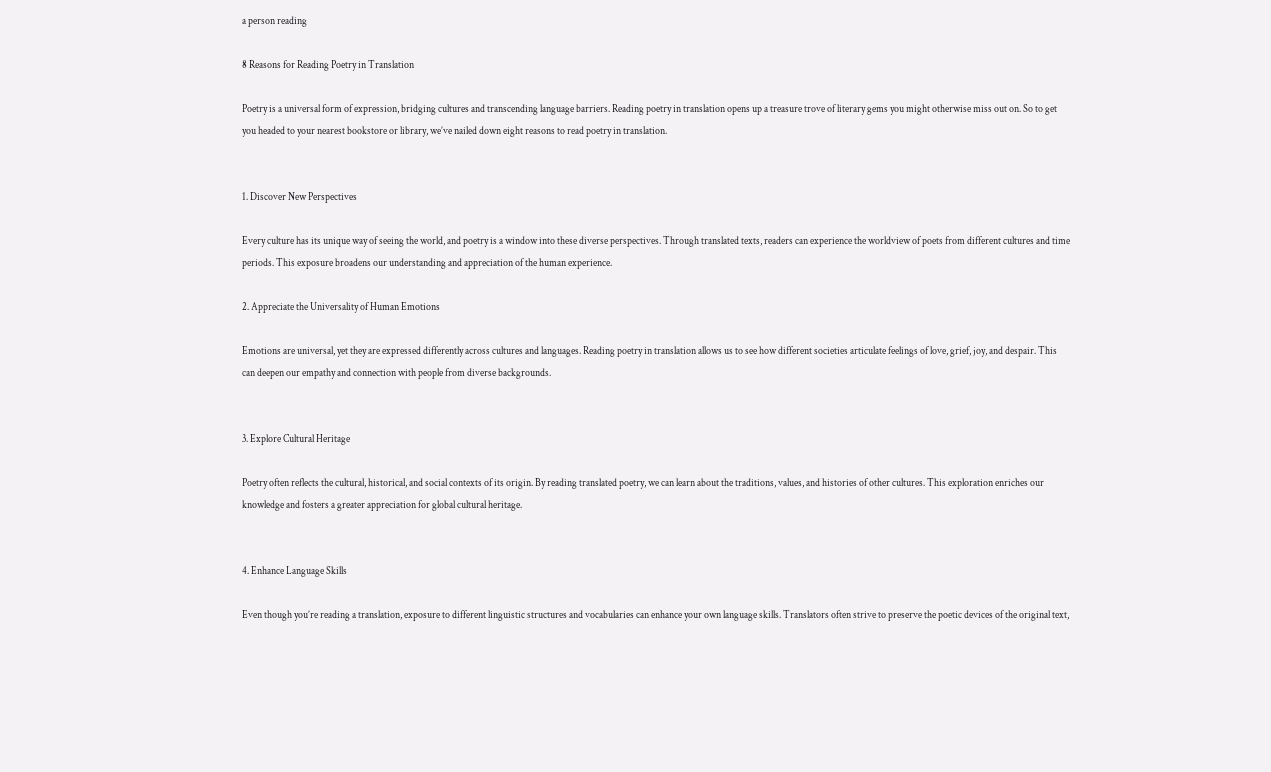a person reading

8 Reasons for Reading Poetry in Translation

Poetry is a universal form of expression, bridging cultures and transcending language barriers. Reading poetry in translation opens up a treasure trove of literary gems you might otherwise miss out on. So to get you headed to your nearest bookstore or library, we’ve nailed down eight reasons to read poetry in translation.


1. Discover New Perspectives

Every culture has its unique way of seeing the world, and poetry is a window into these diverse perspectives. Through translated texts, readers can experience the worldview of poets from different cultures and time periods. This exposure broadens our understanding and appreciation of the human experience.

2. Appreciate the Universality of Human Emotions

Emotions are universal, yet they are expressed differently across cultures and languages. Reading poetry in translation allows us to see how different societies articulate feelings of love, grief, joy, and despair. This can deepen our empathy and connection with people from diverse backgrounds.


3. Explore Cultural Heritage

Poetry often reflects the cultural, historical, and social contexts of its origin. By reading translated poetry, we can learn about the traditions, values, and histories of other cultures. This exploration enriches our knowledge and fosters a greater appreciation for global cultural heritage.


4. Enhance Language Skills

Even though you’re reading a translation, exposure to different linguistic structures and vocabularies can enhance your own language skills. Translators often strive to preserve the poetic devices of the original text,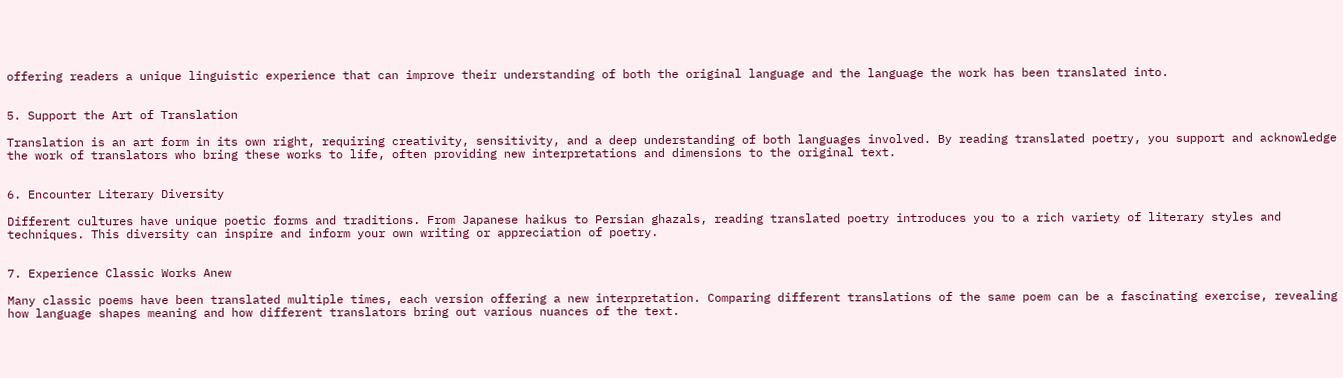offering readers a unique linguistic experience that can improve their understanding of both the original language and the language the work has been translated into.


5. Support the Art of Translation

Translation is an art form in its own right, requiring creativity, sensitivity, and a deep understanding of both languages involved. By reading translated poetry, you support and acknowledge the work of translators who bring these works to life, often providing new interpretations and dimensions to the original text.


6. Encounter Literary Diversity

Different cultures have unique poetic forms and traditions. From Japanese haikus to Persian ghazals, reading translated poetry introduces you to a rich variety of literary styles and techniques. This diversity can inspire and inform your own writing or appreciation of poetry.


7. Experience Classic Works Anew

Many classic poems have been translated multiple times, each version offering a new interpretation. Comparing different translations of the same poem can be a fascinating exercise, revealing how language shapes meaning and how different translators bring out various nuances of the text.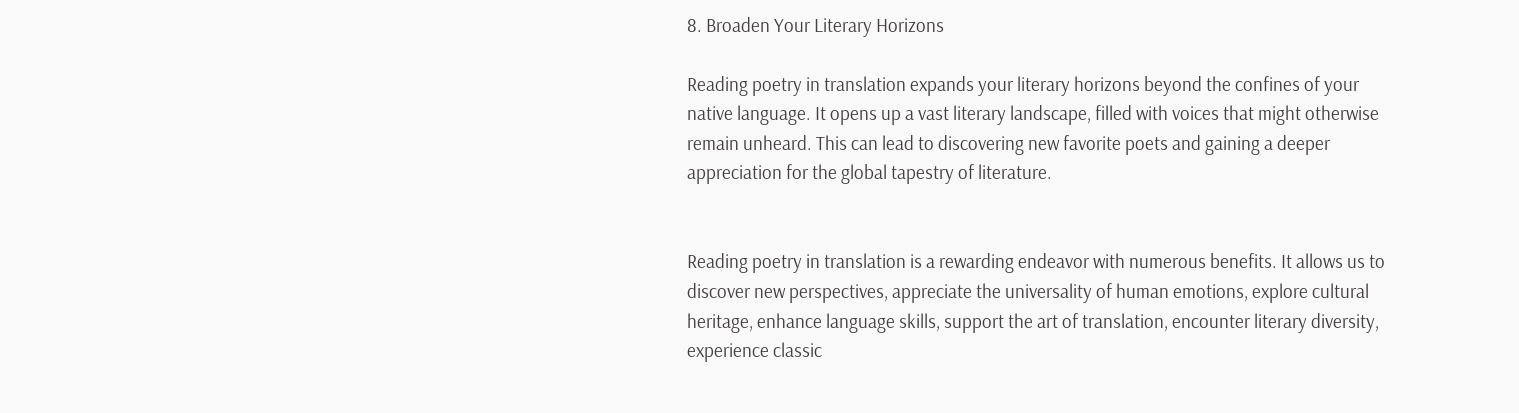8. Broaden Your Literary Horizons

Reading poetry in translation expands your literary horizons beyond the confines of your native language. It opens up a vast literary landscape, filled with voices that might otherwise remain unheard. This can lead to discovering new favorite poets and gaining a deeper appreciation for the global tapestry of literature.


Reading poetry in translation is a rewarding endeavor with numerous benefits. It allows us to discover new perspectives, appreciate the universality of human emotions, explore cultural heritage, enhance language skills, support the art of translation, encounter literary diversity, experience classic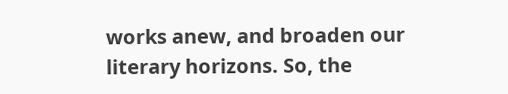works anew, and broaden our literary horizons. So, the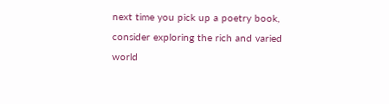next time you pick up a poetry book, consider exploring the rich and varied world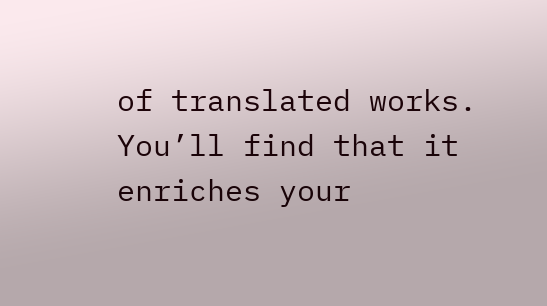of translated works. You’ll find that it enriches your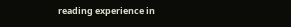reading experience in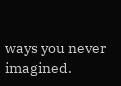ways you never imagined.